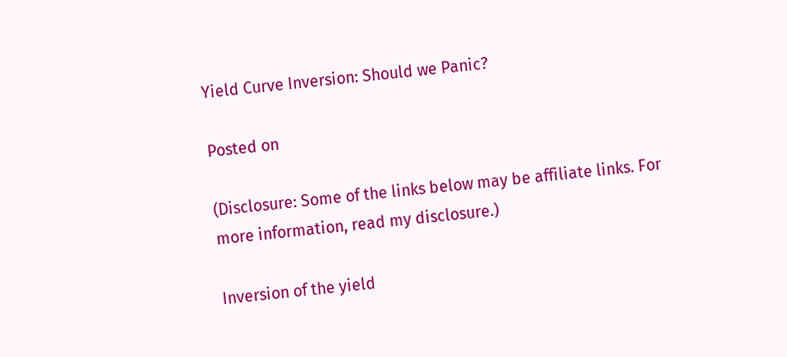Yield Curve Inversion: Should we Panic?

Posted on

(Disclosure: Some of the links below may be affiliate links. For more information, read my disclosure.)

Inversion of the yield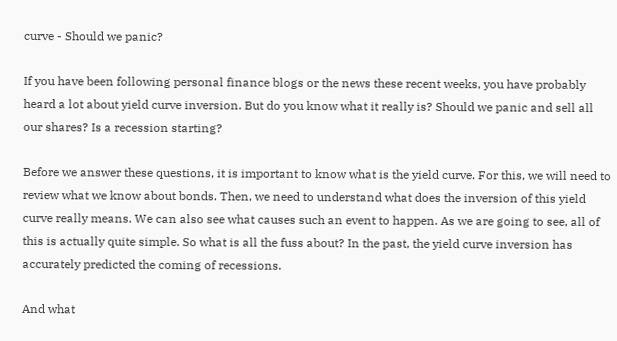curve - Should we panic?

If you have been following personal finance blogs or the news these recent weeks, you have probably heard a lot about yield curve inversion. But do you know what it really is? Should we panic and sell all our shares? Is a recession starting?

Before we answer these questions, it is important to know what is the yield curve. For this, we will need to review what we know about bonds. Then, we need to understand what does the inversion of this yield curve really means. We can also see what causes such an event to happen. As we are going to see, all of this is actually quite simple. So what is all the fuss about? In the past, the yield curve inversion has accurately predicted the coming of recessions.

And what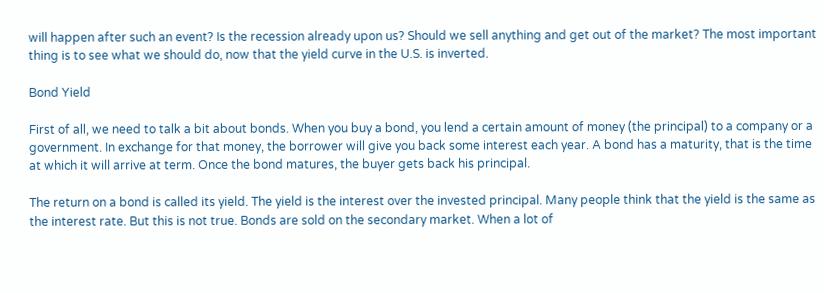will happen after such an event? Is the recession already upon us? Should we sell anything and get out of the market? The most important thing is to see what we should do, now that the yield curve in the U.S. is inverted.

Bond Yield

First of all, we need to talk a bit about bonds. When you buy a bond, you lend a certain amount of money (the principal) to a company or a government. In exchange for that money, the borrower will give you back some interest each year. A bond has a maturity, that is the time at which it will arrive at term. Once the bond matures, the buyer gets back his principal.

The return on a bond is called its yield. The yield is the interest over the invested principal. Many people think that the yield is the same as the interest rate. But this is not true. Bonds are sold on the secondary market. When a lot of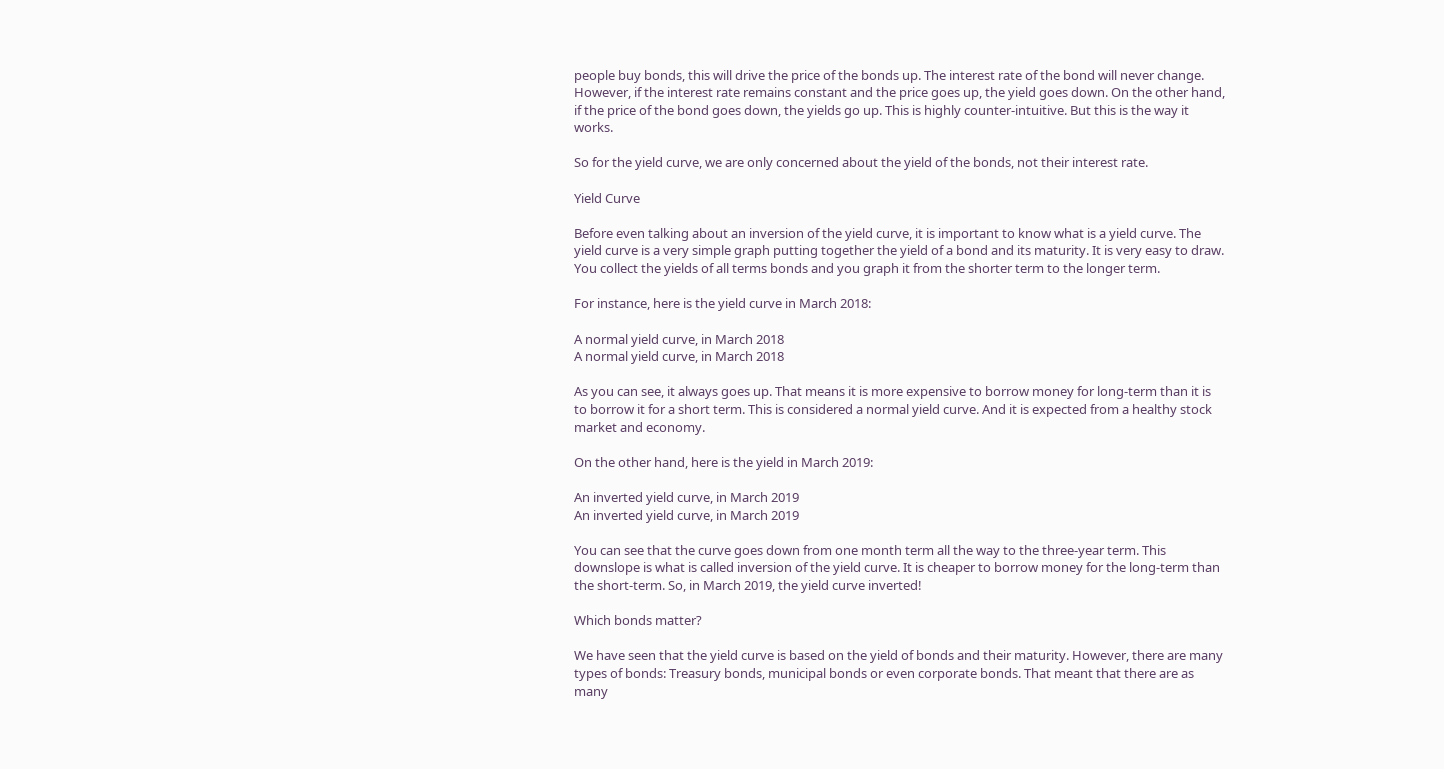people buy bonds, this will drive the price of the bonds up. The interest rate of the bond will never change. However, if the interest rate remains constant and the price goes up, the yield goes down. On the other hand, if the price of the bond goes down, the yields go up. This is highly counter-intuitive. But this is the way it works.

So for the yield curve, we are only concerned about the yield of the bonds, not their interest rate.

Yield Curve

Before even talking about an inversion of the yield curve, it is important to know what is a yield curve. The yield curve is a very simple graph putting together the yield of a bond and its maturity. It is very easy to draw. You collect the yields of all terms bonds and you graph it from the shorter term to the longer term.

For instance, here is the yield curve in March 2018:

A normal yield curve, in March 2018
A normal yield curve, in March 2018

As you can see, it always goes up. That means it is more expensive to borrow money for long-term than it is to borrow it for a short term. This is considered a normal yield curve. And it is expected from a healthy stock market and economy.

On the other hand, here is the yield in March 2019:

An inverted yield curve, in March 2019
An inverted yield curve, in March 2019

You can see that the curve goes down from one month term all the way to the three-year term. This downslope is what is called inversion of the yield curve. It is cheaper to borrow money for the long-term than the short-term. So, in March 2019, the yield curve inverted!

Which bonds matter?

We have seen that the yield curve is based on the yield of bonds and their maturity. However, there are many types of bonds: Treasury bonds, municipal bonds or even corporate bonds. That meant that there are as many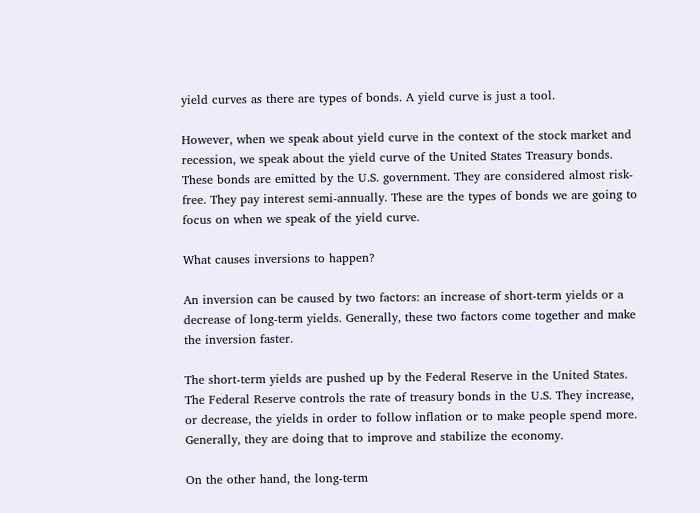yield curves as there are types of bonds. A yield curve is just a tool.

However, when we speak about yield curve in the context of the stock market and recession, we speak about the yield curve of the United States Treasury bonds. These bonds are emitted by the U.S. government. They are considered almost risk-free. They pay interest semi-annually. These are the types of bonds we are going to focus on when we speak of the yield curve.

What causes inversions to happen?

An inversion can be caused by two factors: an increase of short-term yields or a decrease of long-term yields. Generally, these two factors come together and make the inversion faster.

The short-term yields are pushed up by the Federal Reserve in the United States. The Federal Reserve controls the rate of treasury bonds in the U.S. They increase, or decrease, the yields in order to follow inflation or to make people spend more. Generally, they are doing that to improve and stabilize the economy.

On the other hand, the long-term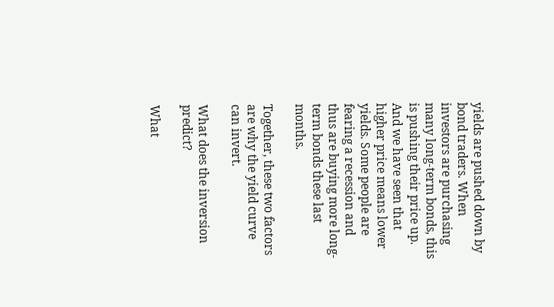yields are pushed down by bond traders. When investors are purchasing many long-term bonds, this is pushing their price up. And we have seen that higher price means lower yields. Some people are fearing a recession and thus are buying more long-term bonds these last months.

Together, these two factors are why the yield curve can invert.

What does the inversion predict?

What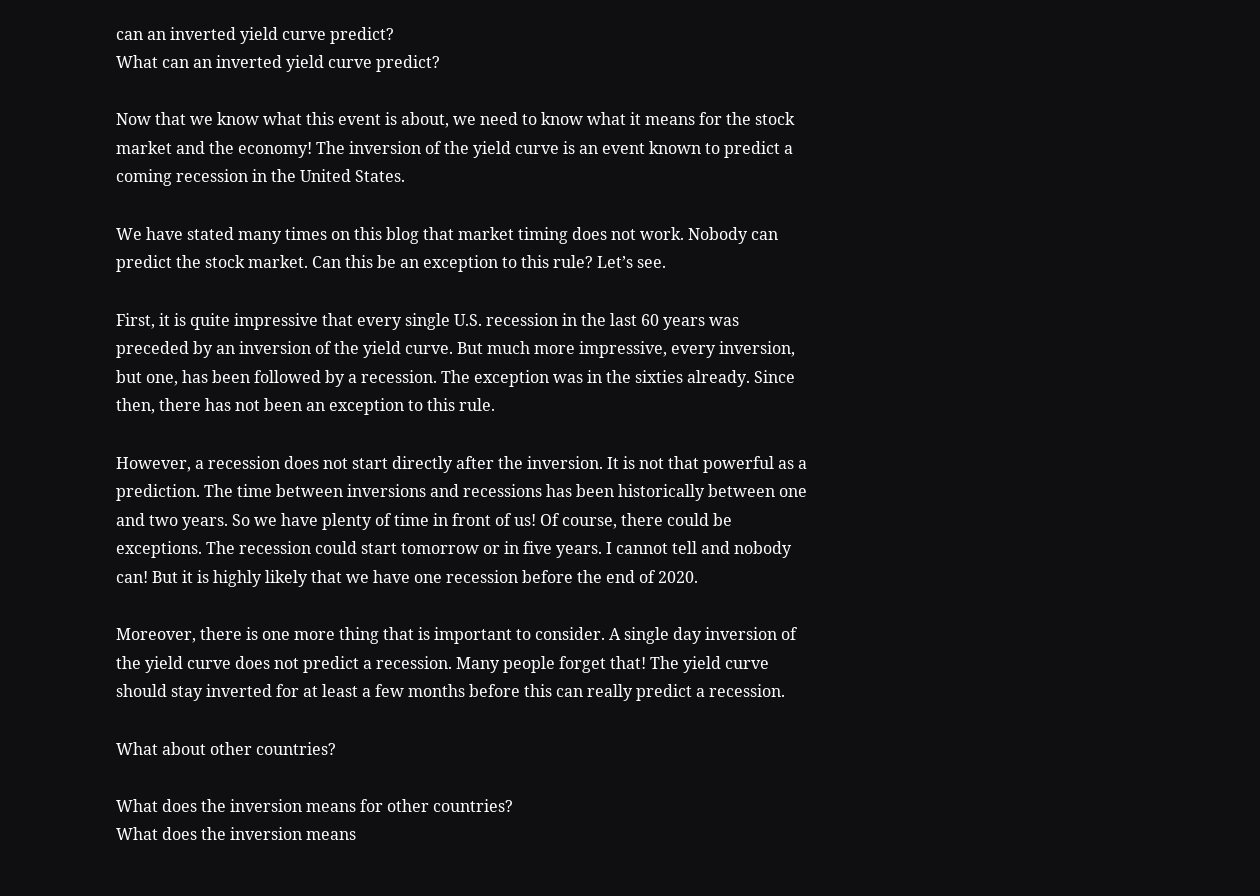can an inverted yield curve predict?
What can an inverted yield curve predict?

Now that we know what this event is about, we need to know what it means for the stock market and the economy! The inversion of the yield curve is an event known to predict a coming recession in the United States.

We have stated many times on this blog that market timing does not work. Nobody can predict the stock market. Can this be an exception to this rule? Let’s see.

First, it is quite impressive that every single U.S. recession in the last 60 years was preceded by an inversion of the yield curve. But much more impressive, every inversion, but one, has been followed by a recession. The exception was in the sixties already. Since then, there has not been an exception to this rule.

However, a recession does not start directly after the inversion. It is not that powerful as a prediction. The time between inversions and recessions has been historically between one and two years. So we have plenty of time in front of us! Of course, there could be exceptions. The recession could start tomorrow or in five years. I cannot tell and nobody can! But it is highly likely that we have one recession before the end of 2020.

Moreover, there is one more thing that is important to consider. A single day inversion of the yield curve does not predict a recession. Many people forget that! The yield curve should stay inverted for at least a few months before this can really predict a recession.

What about other countries?

What does the inversion means for other countries?
What does the inversion means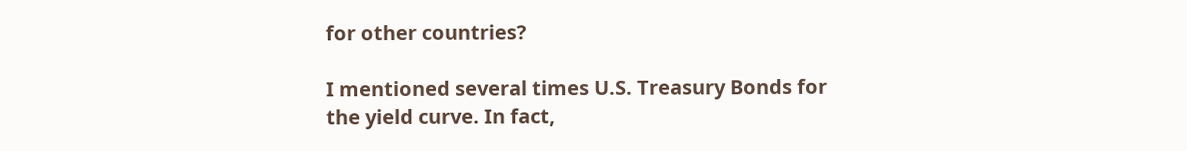for other countries?

I mentioned several times U.S. Treasury Bonds for the yield curve. In fact,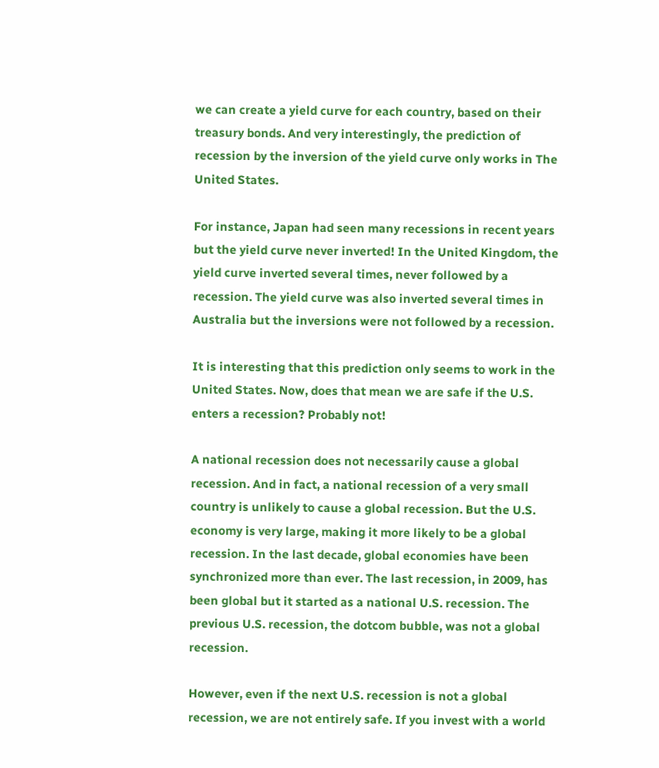we can create a yield curve for each country, based on their treasury bonds. And very interestingly, the prediction of recession by the inversion of the yield curve only works in The United States.

For instance, Japan had seen many recessions in recent years but the yield curve never inverted! In the United Kingdom, the yield curve inverted several times, never followed by a recession. The yield curve was also inverted several times in Australia but the inversions were not followed by a recession.

It is interesting that this prediction only seems to work in the United States. Now, does that mean we are safe if the U.S. enters a recession? Probably not!

A national recession does not necessarily cause a global recession. And in fact, a national recession of a very small country is unlikely to cause a global recession. But the U.S. economy is very large, making it more likely to be a global recession. In the last decade, global economies have been synchronized more than ever. The last recession, in 2009, has been global but it started as a national U.S. recession. The previous U.S. recession, the dotcom bubble, was not a global recession.

However, even if the next U.S. recession is not a global recession, we are not entirely safe. If you invest with a world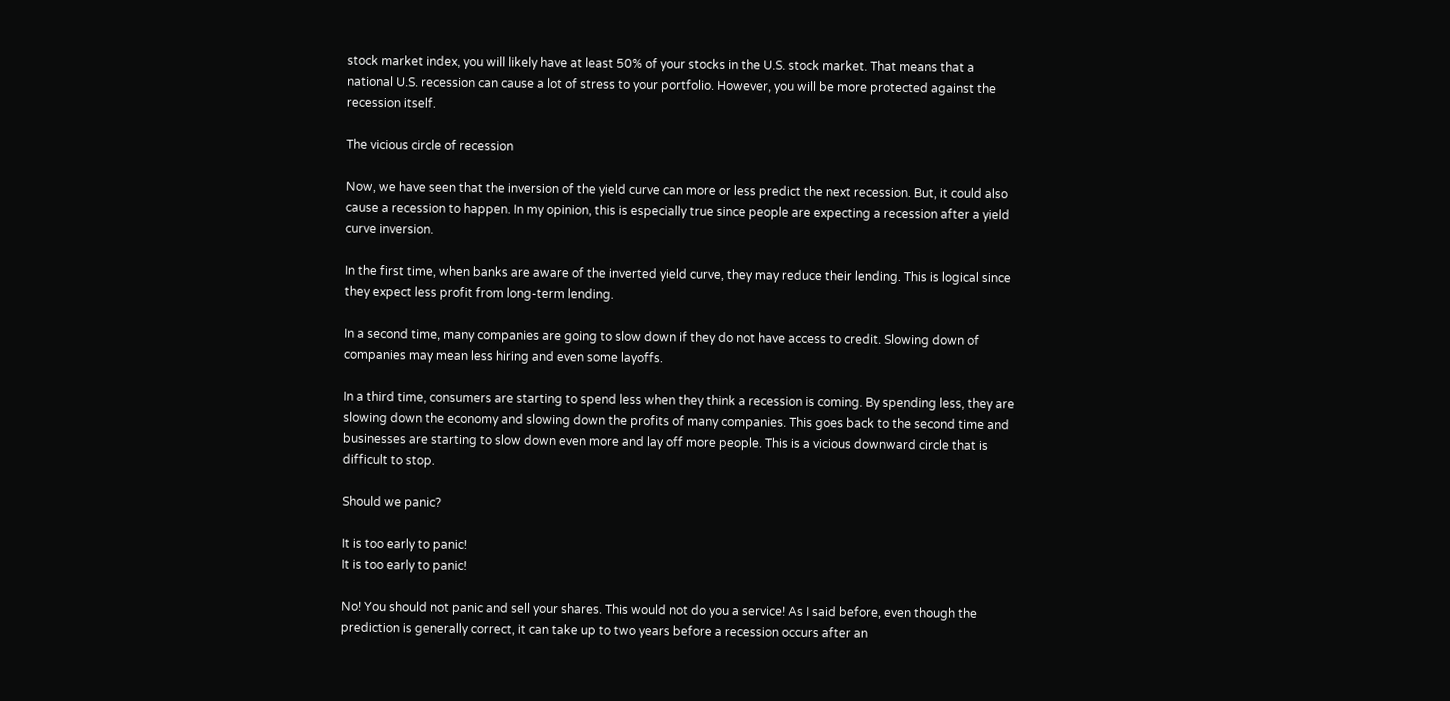stock market index, you will likely have at least 50% of your stocks in the U.S. stock market. That means that a national U.S. recession can cause a lot of stress to your portfolio. However, you will be more protected against the recession itself.

The vicious circle of recession

Now, we have seen that the inversion of the yield curve can more or less predict the next recession. But, it could also cause a recession to happen. In my opinion, this is especially true since people are expecting a recession after a yield curve inversion.

In the first time, when banks are aware of the inverted yield curve, they may reduce their lending. This is logical since they expect less profit from long-term lending.

In a second time, many companies are going to slow down if they do not have access to credit. Slowing down of companies may mean less hiring and even some layoffs.

In a third time, consumers are starting to spend less when they think a recession is coming. By spending less, they are slowing down the economy and slowing down the profits of many companies. This goes back to the second time and businesses are starting to slow down even more and lay off more people. This is a vicious downward circle that is difficult to stop.

Should we panic?

It is too early to panic!
It is too early to panic!

No! You should not panic and sell your shares. This would not do you a service! As I said before, even though the prediction is generally correct, it can take up to two years before a recession occurs after an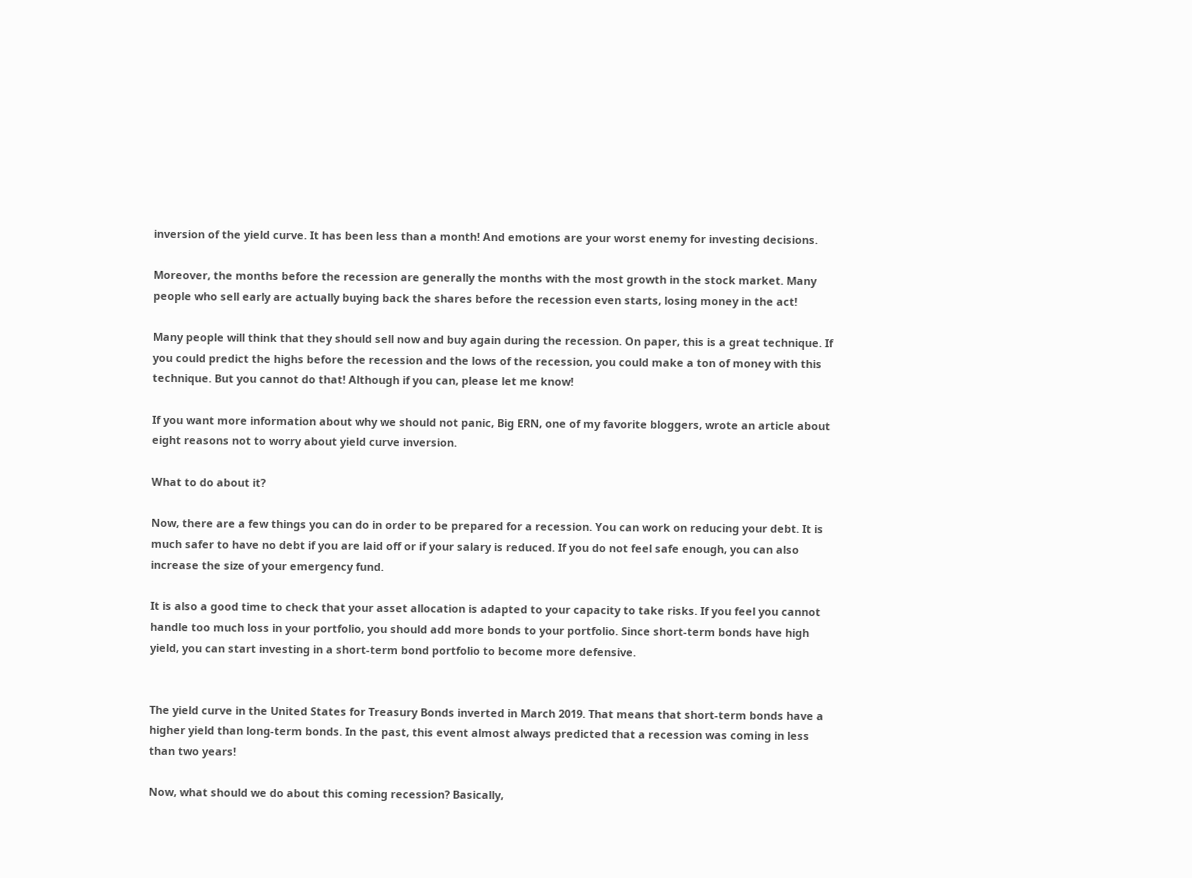inversion of the yield curve. It has been less than a month! And emotions are your worst enemy for investing decisions.

Moreover, the months before the recession are generally the months with the most growth in the stock market. Many people who sell early are actually buying back the shares before the recession even starts, losing money in the act!

Many people will think that they should sell now and buy again during the recession. On paper, this is a great technique. If you could predict the highs before the recession and the lows of the recession, you could make a ton of money with this technique. But you cannot do that! Although if you can, please let me know!

If you want more information about why we should not panic, Big ERN, one of my favorite bloggers, wrote an article about eight reasons not to worry about yield curve inversion.

What to do about it?

Now, there are a few things you can do in order to be prepared for a recession. You can work on reducing your debt. It is much safer to have no debt if you are laid off or if your salary is reduced. If you do not feel safe enough, you can also increase the size of your emergency fund.

It is also a good time to check that your asset allocation is adapted to your capacity to take risks. If you feel you cannot handle too much loss in your portfolio, you should add more bonds to your portfolio. Since short-term bonds have high yield, you can start investing in a short-term bond portfolio to become more defensive.


The yield curve in the United States for Treasury Bonds inverted in March 2019. That means that short-term bonds have a higher yield than long-term bonds. In the past, this event almost always predicted that a recession was coming in less than two years!

Now, what should we do about this coming recession? Basically,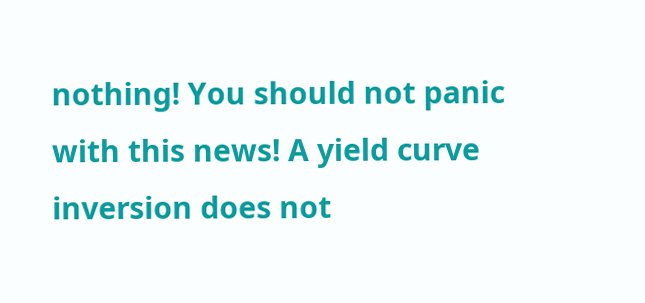nothing! You should not panic with this news! A yield curve inversion does not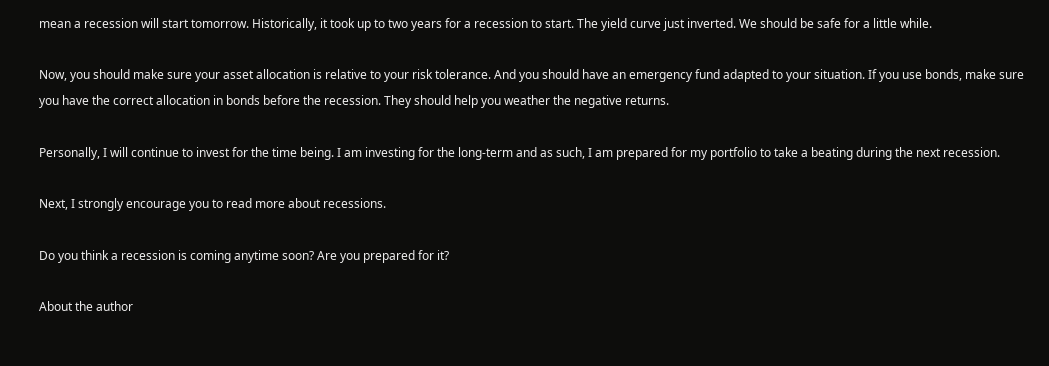mean a recession will start tomorrow. Historically, it took up to two years for a recession to start. The yield curve just inverted. We should be safe for a little while.

Now, you should make sure your asset allocation is relative to your risk tolerance. And you should have an emergency fund adapted to your situation. If you use bonds, make sure you have the correct allocation in bonds before the recession. They should help you weather the negative returns.

Personally, I will continue to invest for the time being. I am investing for the long-term and as such, I am prepared for my portfolio to take a beating during the next recession.

Next, I strongly encourage you to read more about recessions.

Do you think a recession is coming anytime soon? Are you prepared for it?

About the author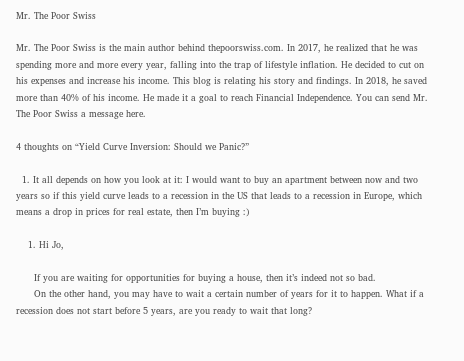Mr. The Poor Swiss

Mr. The Poor Swiss is the main author behind thepoorswiss.com. In 2017, he realized that he was spending more and more every year, falling into the trap of lifestyle inflation. He decided to cut on his expenses and increase his income. This blog is relating his story and findings. In 2018, he saved more than 40% of his income. He made it a goal to reach Financial Independence. You can send Mr. The Poor Swiss a message here.

4 thoughts on “Yield Curve Inversion: Should we Panic?”

  1. It all depends on how you look at it: I would want to buy an apartment between now and two years so if this yield curve leads to a recession in the US that leads to a recession in Europe, which means a drop in prices for real estate, then I’m buying :)

    1. Hi Jo,

      If you are waiting for opportunities for buying a house, then it’s indeed not so bad.
      On the other hand, you may have to wait a certain number of years for it to happen. What if a recession does not start before 5 years, are you ready to wait that long?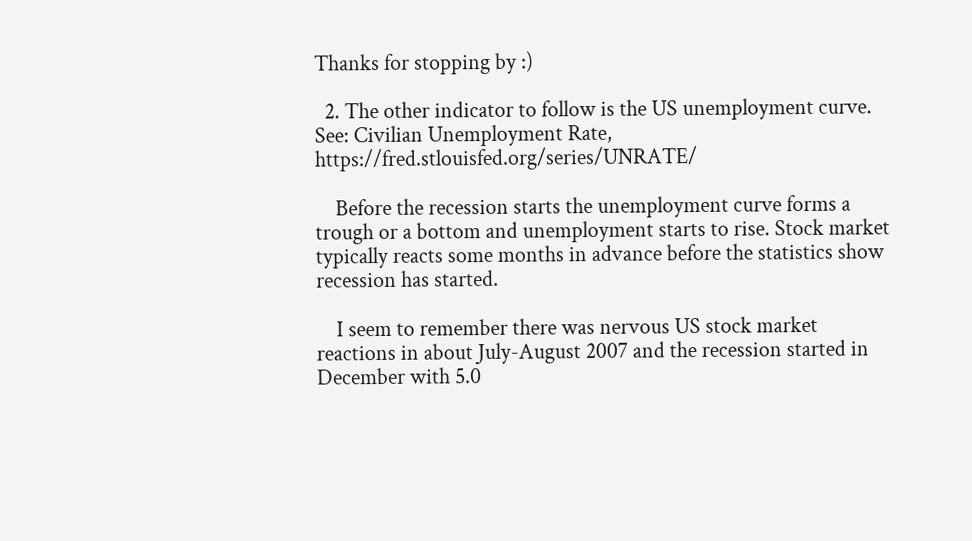Thanks for stopping by :)

  2. The other indicator to follow is the US unemployment curve. See: Civilian Unemployment Rate, https://fred.stlouisfed.org/series/UNRATE/

    Before the recession starts the unemployment curve forms a trough or a bottom and unemployment starts to rise. Stock market typically reacts some months in advance before the statistics show recession has started.

    I seem to remember there was nervous US stock market reactions in about July-August 2007 and the recession started in December with 5.0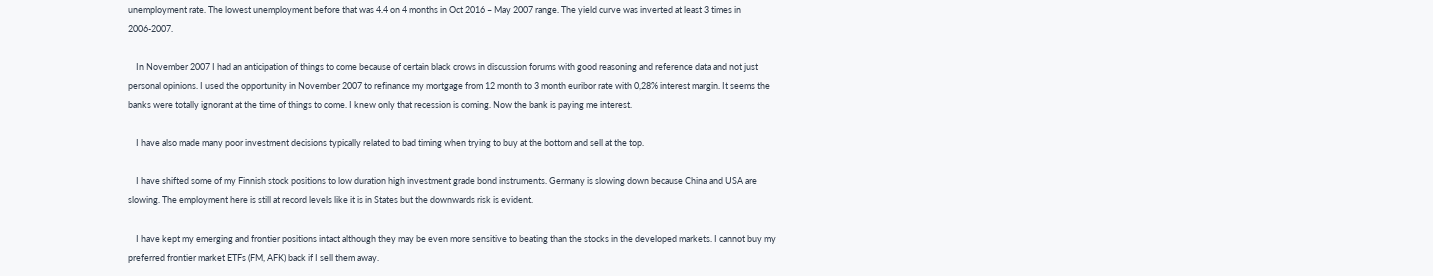unemployment rate. The lowest unemployment before that was 4.4 on 4 months in Oct 2016 – May 2007 range. The yield curve was inverted at least 3 times in 2006-2007.

    In November 2007 I had an anticipation of things to come because of certain black crows in discussion forums with good reasoning and reference data and not just personal opinions. I used the opportunity in November 2007 to refinance my mortgage from 12 month to 3 month euribor rate with 0,28% interest margin. It seems the banks were totally ignorant at the time of things to come. I knew only that recession is coming. Now the bank is paying me interest.

    I have also made many poor investment decisions typically related to bad timing when trying to buy at the bottom and sell at the top.

    I have shifted some of my Finnish stock positions to low duration high investment grade bond instruments. Germany is slowing down because China and USA are slowing. The employment here is still at record levels like it is in States but the downwards risk is evident.

    I have kept my emerging and frontier positions intact although they may be even more sensitive to beating than the stocks in the developed markets. I cannot buy my preferred frontier market ETFs (FM, AFK) back if I sell them away.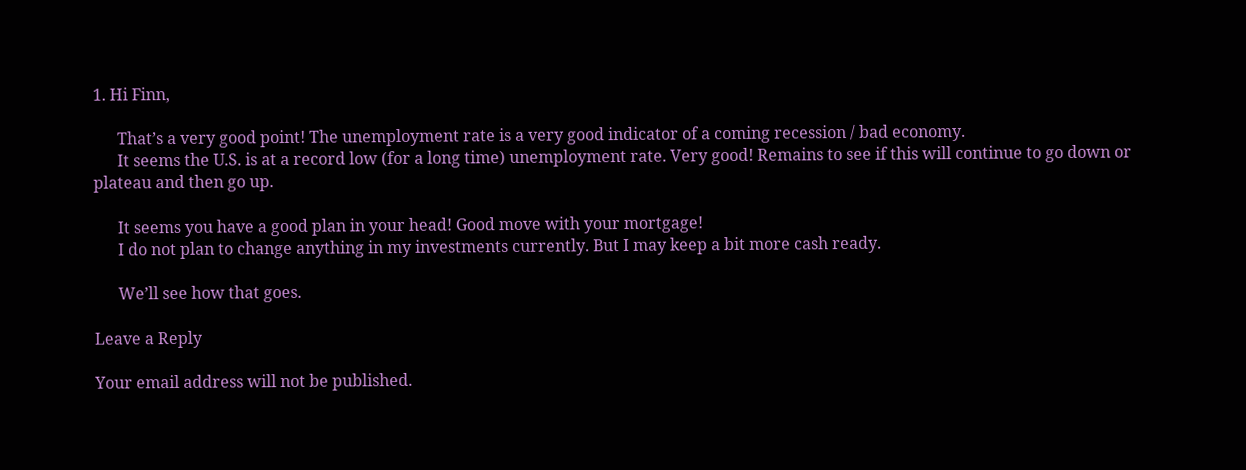1. Hi Finn,

      That’s a very good point! The unemployment rate is a very good indicator of a coming recession / bad economy.
      It seems the U.S. is at a record low (for a long time) unemployment rate. Very good! Remains to see if this will continue to go down or plateau and then go up.

      It seems you have a good plan in your head! Good move with your mortgage!
      I do not plan to change anything in my investments currently. But I may keep a bit more cash ready.

      We’ll see how that goes.

Leave a Reply

Your email address will not be published.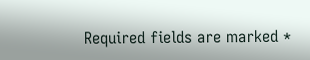Required fields are marked *